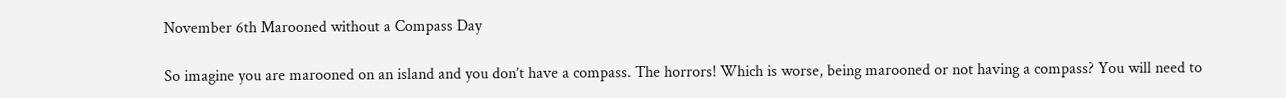November 6th Marooned without a Compass Day

So imagine you are marooned on an island and you don’t have a compass. The horrors! Which is worse, being marooned or not having a compass? You will need to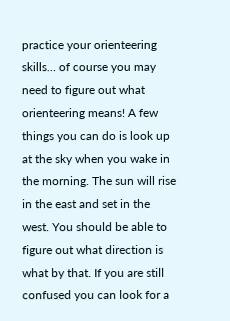practice your orienteering skills… of course you may need to figure out what orienteering means! A few things you can do is look up at the sky when you wake in the morning. The sun will rise in the east and set in the west. You should be able to figure out what direction is what by that. If you are still confused you can look for a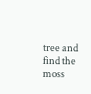tree and find the moss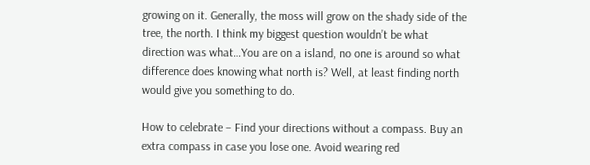growing on it. Generally, the moss will grow on the shady side of the tree, the north. I think my biggest question wouldn’t be what direction was what…You are on a island, no one is around so what difference does knowing what north is? Well, at least finding north would give you something to do.

How to celebrate – Find your directions without a compass. Buy an extra compass in case you lose one. Avoid wearing red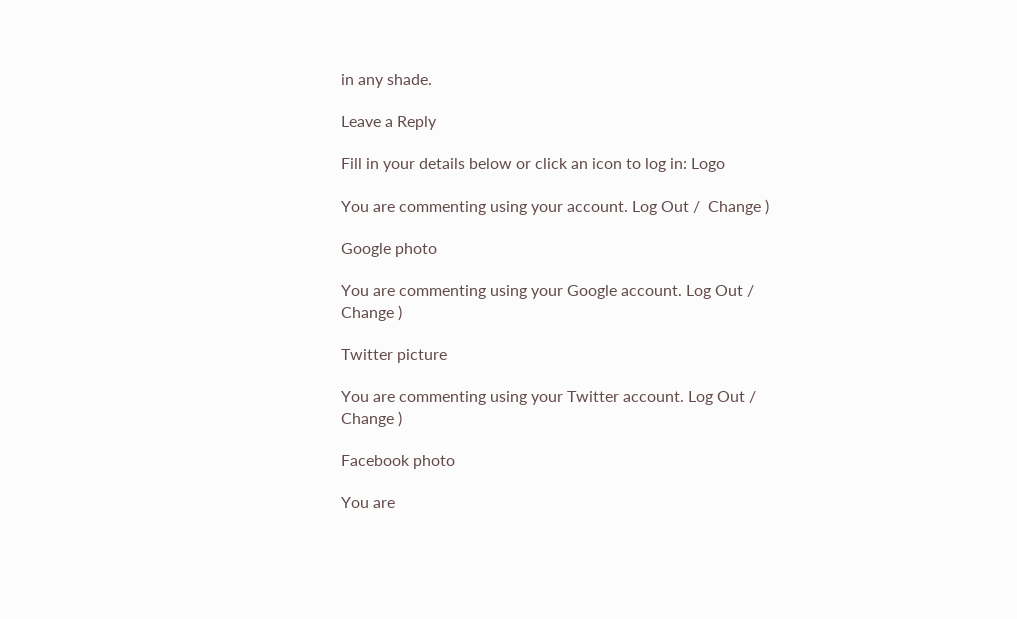in any shade.

Leave a Reply

Fill in your details below or click an icon to log in: Logo

You are commenting using your account. Log Out /  Change )

Google photo

You are commenting using your Google account. Log Out /  Change )

Twitter picture

You are commenting using your Twitter account. Log Out /  Change )

Facebook photo

You are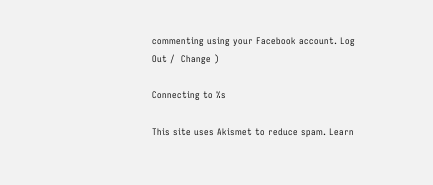commenting using your Facebook account. Log Out /  Change )

Connecting to %s

This site uses Akismet to reduce spam. Learn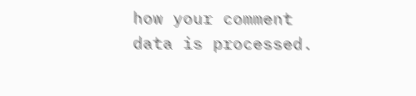how your comment data is processed.